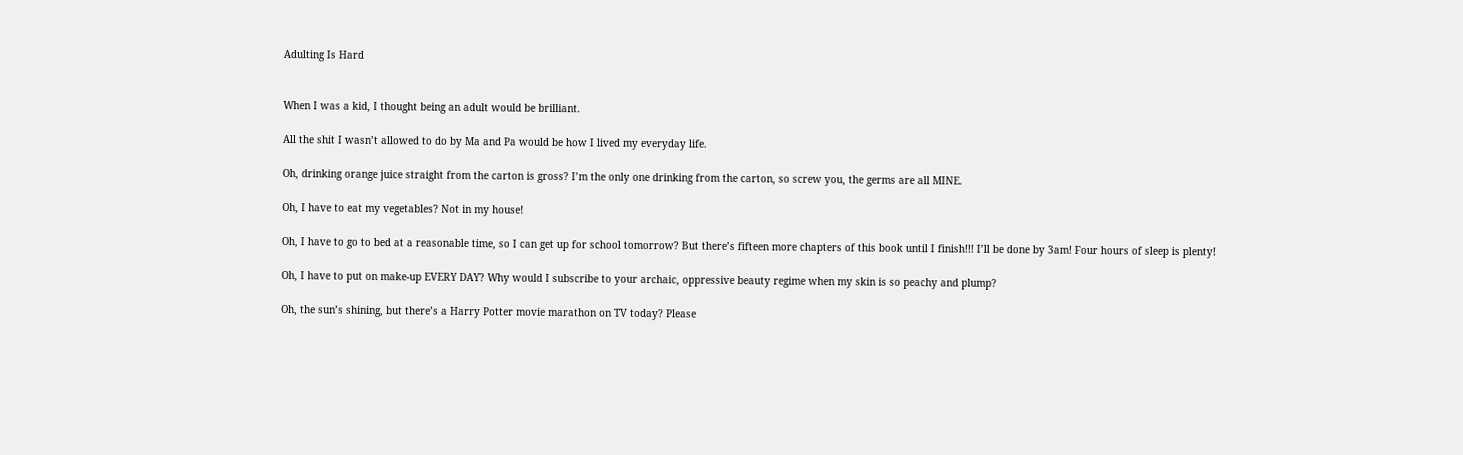Adulting Is Hard


When I was a kid, I thought being an adult would be brilliant.

All the shit I wasn’t allowed to do by Ma and Pa would be how I lived my everyday life.

Oh, drinking orange juice straight from the carton is gross? I’m the only one drinking from the carton, so screw you, the germs are all MINE.

Oh, I have to eat my vegetables? Not in my house!

Oh, I have to go to bed at a reasonable time, so I can get up for school tomorrow? But there’s fifteen more chapters of this book until I finish!!! I’ll be done by 3am! Four hours of sleep is plenty!

Oh, I have to put on make-up EVERY DAY? Why would I subscribe to your archaic, oppressive beauty regime when my skin is so peachy and plump?

Oh, the sun’s shining, but there’s a Harry Potter movie marathon on TV today? Please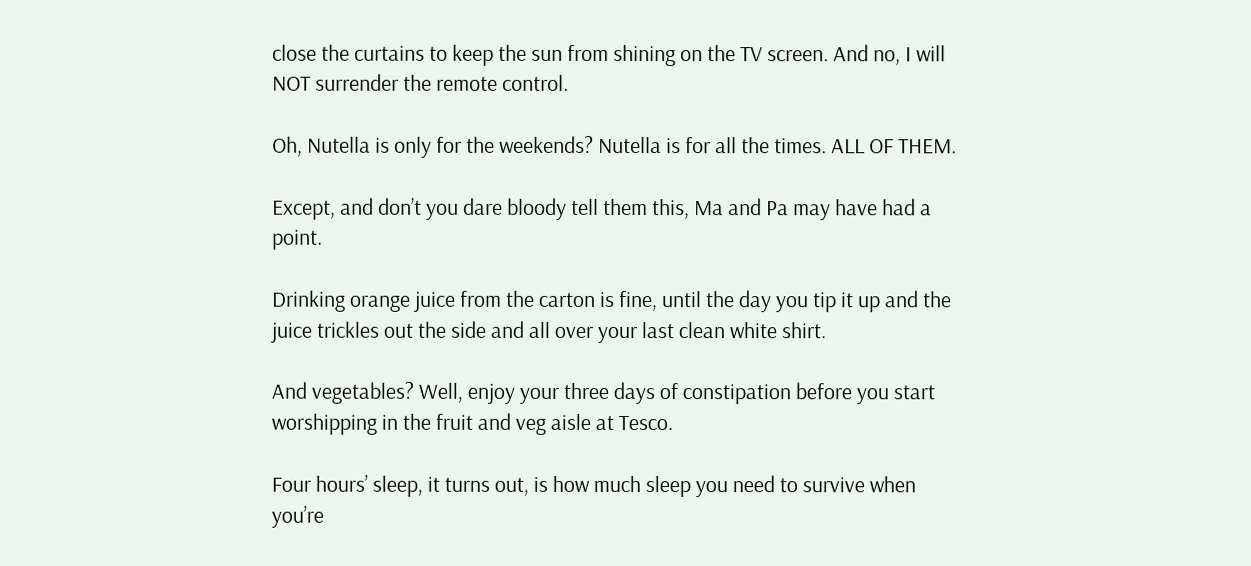close the curtains to keep the sun from shining on the TV screen. And no, I will NOT surrender the remote control.

Oh, Nutella is only for the weekends? Nutella is for all the times. ALL OF THEM.

Except, and don’t you dare bloody tell them this, Ma and Pa may have had a point.

Drinking orange juice from the carton is fine, until the day you tip it up and the juice trickles out the side and all over your last clean white shirt.

And vegetables? Well, enjoy your three days of constipation before you start worshipping in the fruit and veg aisle at Tesco.

Four hours’ sleep, it turns out, is how much sleep you need to survive when you’re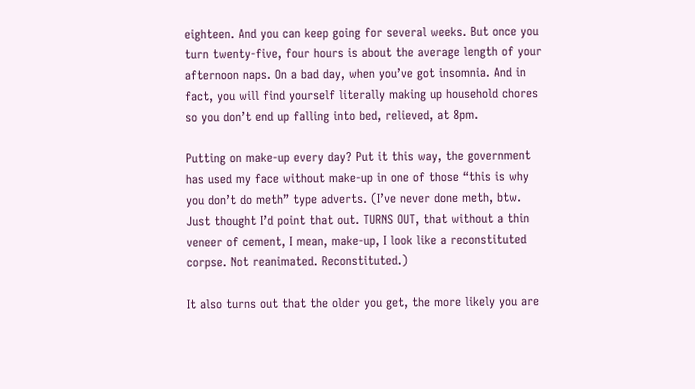eighteen. And you can keep going for several weeks. But once you turn twenty-five, four hours is about the average length of your afternoon naps. On a bad day, when you’ve got insomnia. And in fact, you will find yourself literally making up household chores so you don’t end up falling into bed, relieved, at 8pm.

Putting on make-up every day? Put it this way, the government has used my face without make-up in one of those “this is why you don’t do meth” type adverts. (I’ve never done meth, btw. Just thought I’d point that out. TURNS OUT, that without a thin veneer of cement, I mean, make-up, I look like a reconstituted corpse. Not reanimated. Reconstituted.)

It also turns out that the older you get, the more likely you are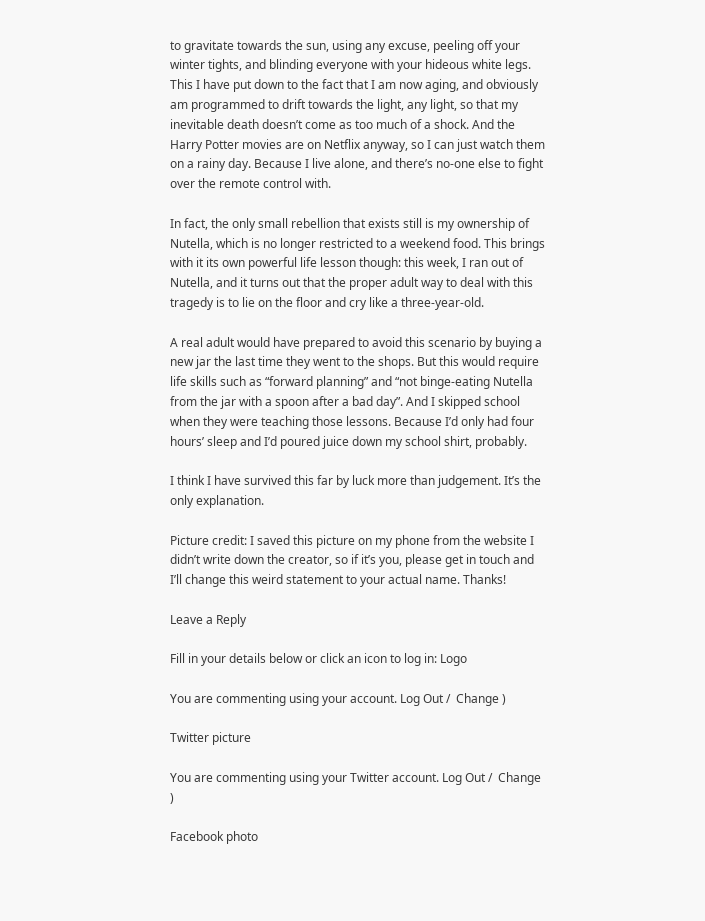to gravitate towards the sun, using any excuse, peeling off your winter tights, and blinding everyone with your hideous white legs. This I have put down to the fact that I am now aging, and obviously am programmed to drift towards the light, any light, so that my inevitable death doesn’t come as too much of a shock. And the Harry Potter movies are on Netflix anyway, so I can just watch them on a rainy day. Because I live alone, and there’s no-one else to fight over the remote control with.

In fact, the only small rebellion that exists still is my ownership of Nutella, which is no longer restricted to a weekend food. This brings with it its own powerful life lesson though: this week, I ran out of Nutella, and it turns out that the proper adult way to deal with this tragedy is to lie on the floor and cry like a three-year-old.

A real adult would have prepared to avoid this scenario by buying a new jar the last time they went to the shops. But this would require life skills such as “forward planning” and “not binge-eating Nutella from the jar with a spoon after a bad day”. And I skipped school when they were teaching those lessons. Because I’d only had four hours’ sleep and I’d poured juice down my school shirt, probably.

I think I have survived this far by luck more than judgement. It’s the only explanation.

Picture credit: I saved this picture on my phone from the website I didn’t write down the creator, so if it’s you, please get in touch and I’ll change this weird statement to your actual name. Thanks!

Leave a Reply

Fill in your details below or click an icon to log in: Logo

You are commenting using your account. Log Out /  Change )

Twitter picture

You are commenting using your Twitter account. Log Out /  Change )

Facebook photo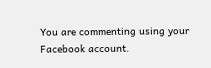You are commenting using your Facebook account.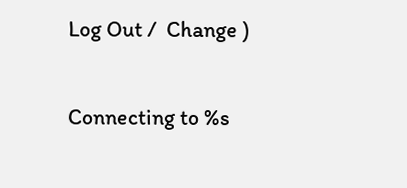Log Out /  Change )

Connecting to %s